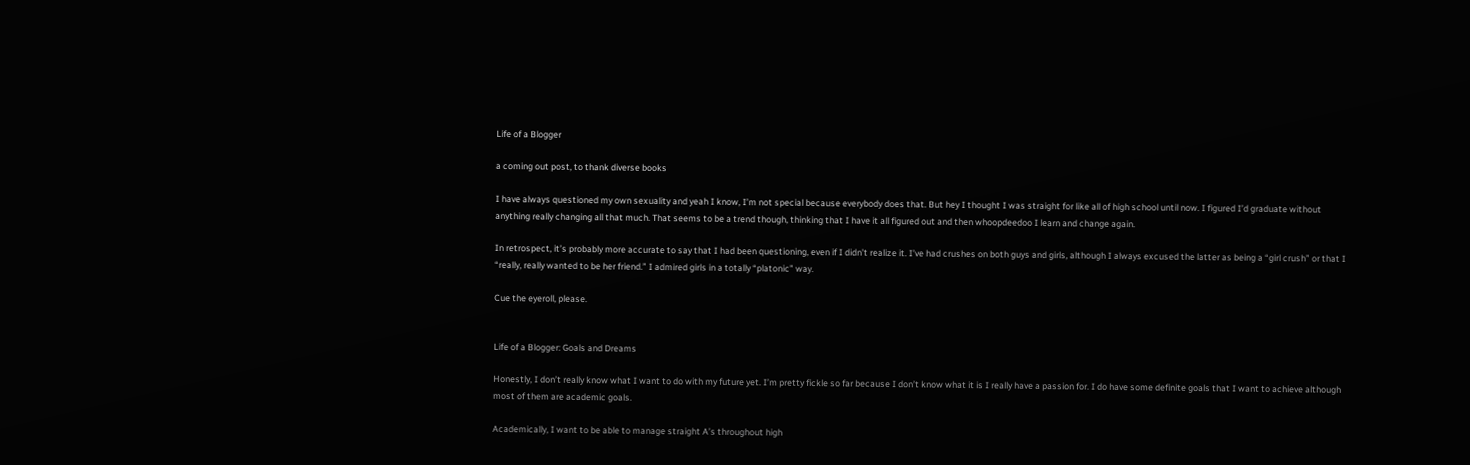Life of a Blogger

a coming out post, to thank diverse books

I have always questioned my own sexuality and yeah I know, I’m not special because everybody does that. But hey I thought I was straight for like all of high school until now. I figured I’d graduate without anything really changing all that much. That seems to be a trend though, thinking that I have it all figured out and then whoopdeedoo I learn and change again.

In retrospect, it’s probably more accurate to say that I had been questioning, even if I didn’t realize it. I’ve had crushes on both guys and girls, although I always excused the latter as being a “girl crush” or that I “really, really wanted to be her friend.” I admired girls in a totally “platonic” way.

Cue the eyeroll, please.


Life of a Blogger: Goals and Dreams

Honestly, I don’t really know what I want to do with my future yet. I’m pretty fickle so far because I don’t know what it is I really have a passion for. I do have some definite goals that I want to achieve although most of them are academic goals.

Academically, I want to be able to manage straight A’s throughout high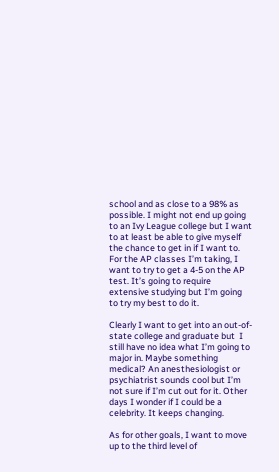school and as close to a 98% as possible. I might not end up going to an Ivy League college but I want to at least be able to give myself the chance to get in if I want to. For the AP classes I’m taking, I want to try to get a 4-5 on the AP test. It’s going to require extensive studying but I’m going to try my best to do it.

Clearly I want to get into an out-of-state college and graduate but  I still have no idea what I’m going to major in. Maybe something medical? An anesthesiologist or psychiatrist sounds cool but I’m not sure if I’m cut out for it. Other days I wonder if I could be a celebrity. It keeps changing.

As for other goals, I want to move up to the third level of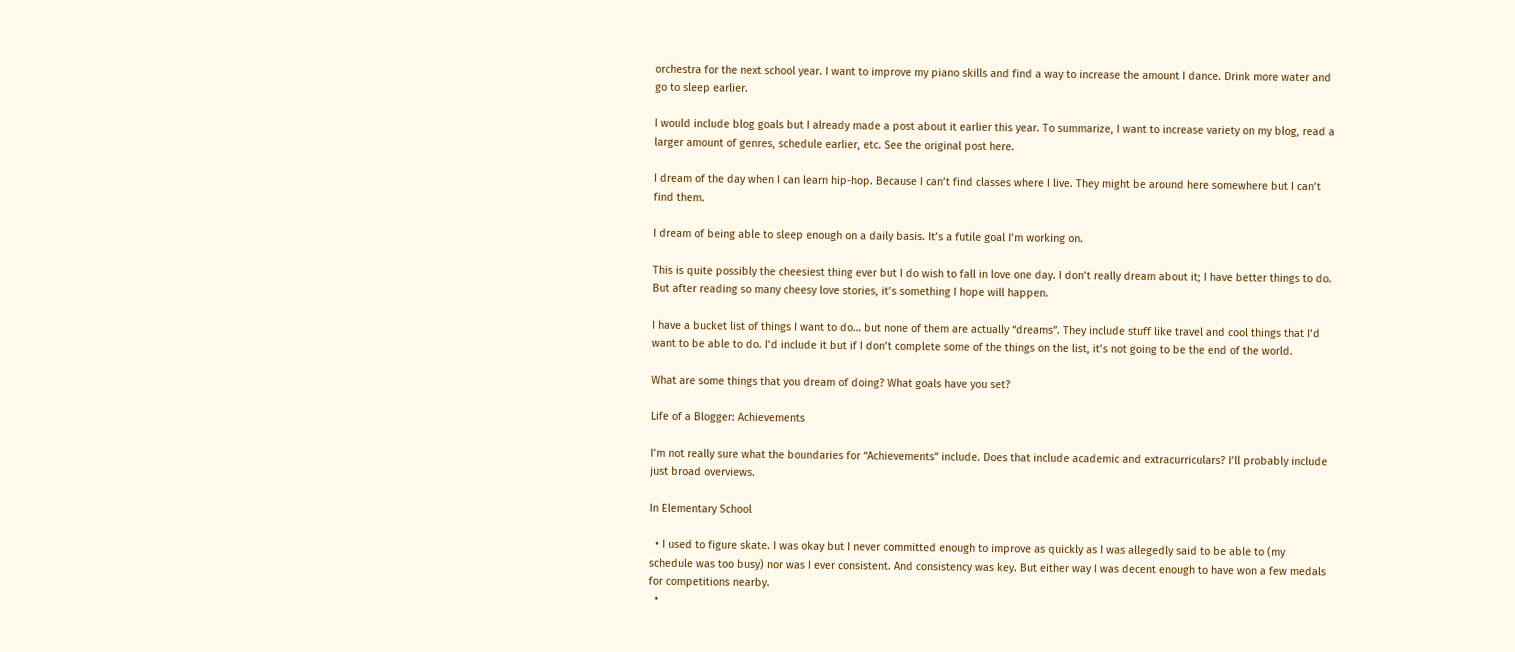orchestra for the next school year. I want to improve my piano skills and find a way to increase the amount I dance. Drink more water and go to sleep earlier.

I would include blog goals but I already made a post about it earlier this year. To summarize, I want to increase variety on my blog, read a larger amount of genres, schedule earlier, etc. See the original post here.

I dream of the day when I can learn hip-hop. Because I can’t find classes where I live. They might be around here somewhere but I can’t find them.

I dream of being able to sleep enough on a daily basis. It’s a futile goal I’m working on.

This is quite possibly the cheesiest thing ever but I do wish to fall in love one day. I don’t really dream about it; I have better things to do. But after reading so many cheesy love stories, it’s something I hope will happen.

I have a bucket list of things I want to do… but none of them are actually “dreams”. They include stuff like travel and cool things that I’d want to be able to do. I’d include it but if I don’t complete some of the things on the list, it’s not going to be the end of the world.

What are some things that you dream of doing? What goals have you set?

Life of a Blogger: Achievements

I’m not really sure what the boundaries for “Achievements” include. Does that include academic and extracurriculars? I’ll probably include just broad overviews.

In Elementary School

  • I used to figure skate. I was okay but I never committed enough to improve as quickly as I was allegedly said to be able to (my schedule was too busy) nor was I ever consistent. And consistency was key. But either way I was decent enough to have won a few medals for competitions nearby.
  •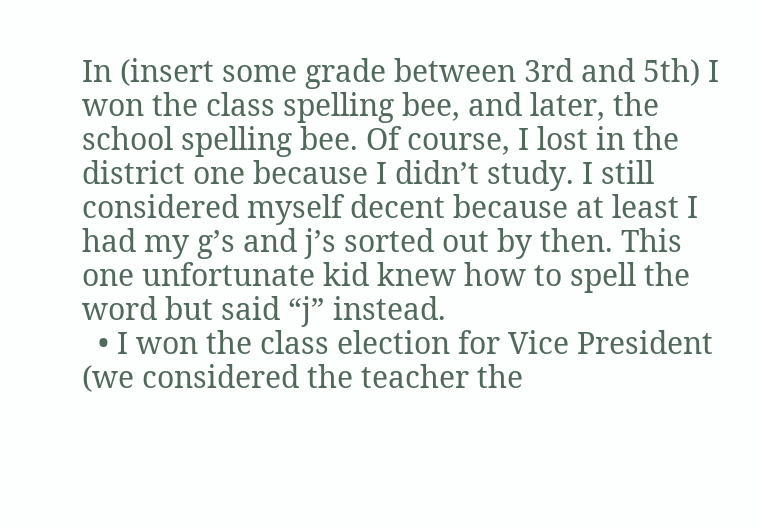In (insert some grade between 3rd and 5th) I won the class spelling bee, and later, the school spelling bee. Of course, I lost in the district one because I didn’t study. I still considered myself decent because at least I had my g’s and j’s sorted out by then. This one unfortunate kid knew how to spell the word but said “j” instead.
  • I won the class election for Vice President (we considered the teacher the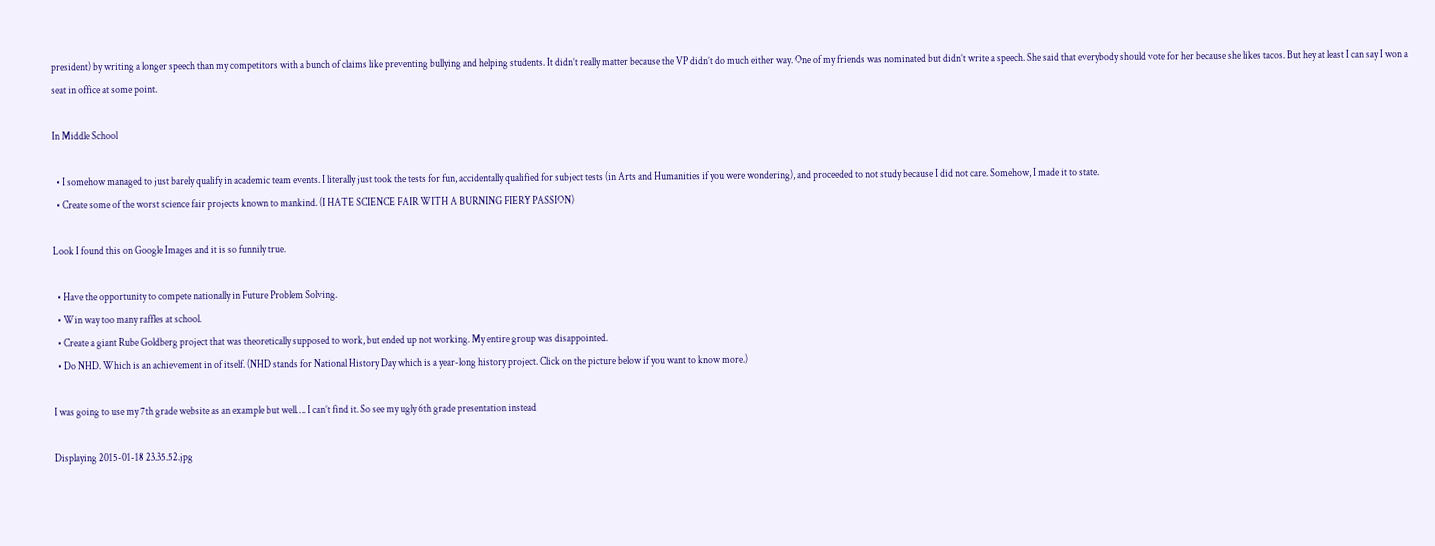president) by writing a longer speech than my competitors with a bunch of claims like preventing bullying and helping students. It didn’t really matter because the VP didn’t do much either way. One of my friends was nominated but didn’t write a speech. She said that everybody should vote for her because she likes tacos. But hey at least I can say I won a seat in office at some point.

In Middle School

  • I somehow managed to just barely qualify in academic team events. I literally just took the tests for fun, accidentally qualified for subject tests (in Arts and Humanities if you were wondering), and proceeded to not study because I did not care. Somehow, I made it to state.
  • Create some of the worst science fair projects known to mankind. (I HATE SCIENCE FAIR WITH A BURNING FIERY PASSION)

Look I found this on Google Images and it is so funnily true.

  • Have the opportunity to compete nationally in Future Problem Solving.
  • Win way too many raffles at school.
  • Create a giant Rube Goldberg project that was theoretically supposed to work, but ended up not working. My entire group was disappointed.
  • Do NHD. Which is an achievement in of itself. (NHD stands for National History Day which is a year-long history project. Click on the picture below if you want to know more.)

I was going to use my 7th grade website as an example but well…. I can’t find it. So see my ugly 6th grade presentation instead

Displaying 2015-01-18 23.35.52.jpg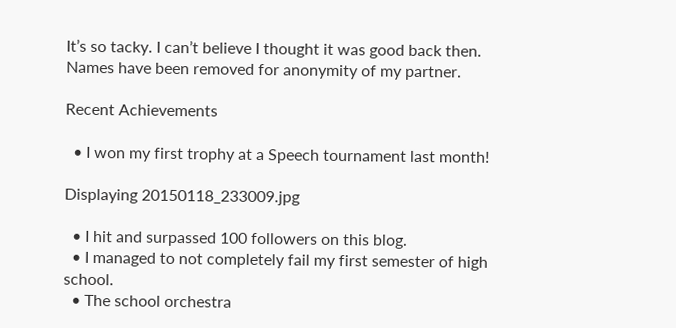It’s so tacky. I can’t believe I thought it was good back then. Names have been removed for anonymity of my partner.

Recent Achievements

  • I won my first trophy at a Speech tournament last month!

Displaying 20150118_233009.jpg

  • I hit and surpassed 100 followers on this blog.
  • I managed to not completely fail my first semester of high school.
  • The school orchestra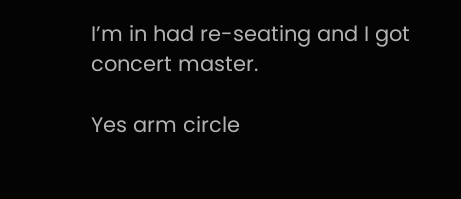I’m in had re-seating and I got concert master.

Yes arm circle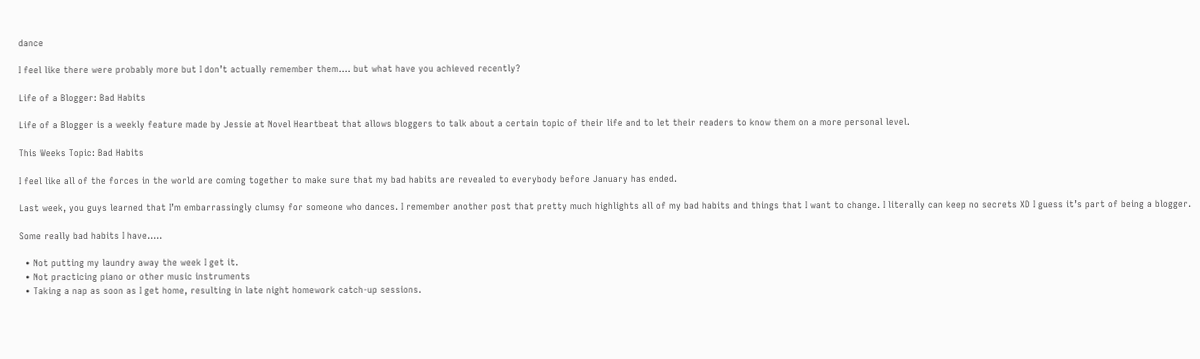dance

I feel like there were probably more but I don’t actually remember them…. but what have you achieved recently?

Life of a Blogger: Bad Habits

Life of a Blogger is a weekly feature made by Jessie at Novel Heartbeat that allows bloggers to talk about a certain topic of their life and to let their readers to know them on a more personal level.

This Weeks Topic: Bad Habits

I feel like all of the forces in the world are coming together to make sure that my bad habits are revealed to everybody before January has ended.

Last week, you guys learned that I’m embarrassingly clumsy for someone who dances. I remember another post that pretty much highlights all of my bad habits and things that I want to change. I literally can keep no secrets XD I guess it’s part of being a blogger.

Some really bad habits I have…..

  • Not putting my laundry away the week I get it.
  • Not practicing piano or other music instruments
  • Taking a nap as soon as I get home, resulting in late night homework catch-up sessions.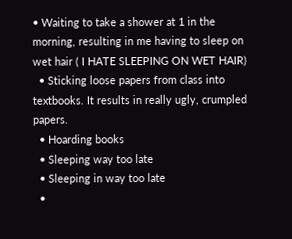• Waiting to take a shower at 1 in the morning, resulting in me having to sleep on wet hair ( I HATE SLEEPING ON WET HAIR)
  • Sticking loose papers from class into textbooks. It results in really ugly, crumpled papers.
  • Hoarding books
  • Sleeping way too late
  • Sleeping in way too late
  •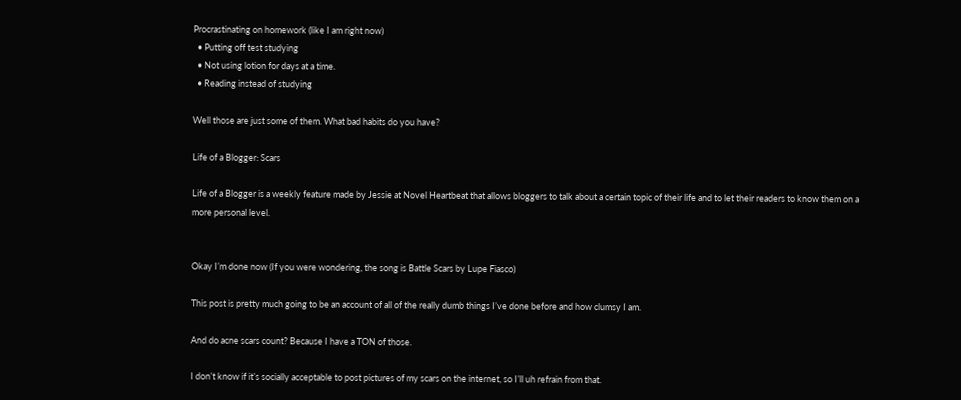Procrastinating on homework (like I am right now)
  • Putting off test studying
  • Not using lotion for days at a time.
  • Reading instead of studying

Well those are just some of them. What bad habits do you have?

Life of a Blogger: Scars

Life of a Blogger is a weekly feature made by Jessie at Novel Heartbeat that allows bloggers to talk about a certain topic of their life and to let their readers to know them on a more personal level.


Okay I’m done now (If you were wondering, the song is Battle Scars by Lupe Fiasco)

This post is pretty much going to be an account of all of the really dumb things I’ve done before and how clumsy I am.

And do acne scars count? Because I have a TON of those.

I don’t know if it’s socially acceptable to post pictures of my scars on the internet, so I’ll uh refrain from that.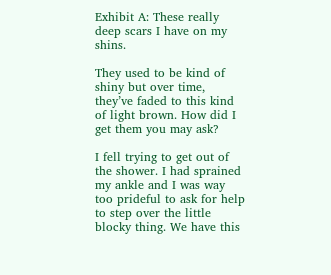Exhibit A: These really deep scars I have on my shins.

They used to be kind of shiny but over time, they’ve faded to this kind of light brown. How did I get them you may ask?

I fell trying to get out of the shower. I had sprained my ankle and I was way too prideful to ask for help to step over the little blocky thing. We have this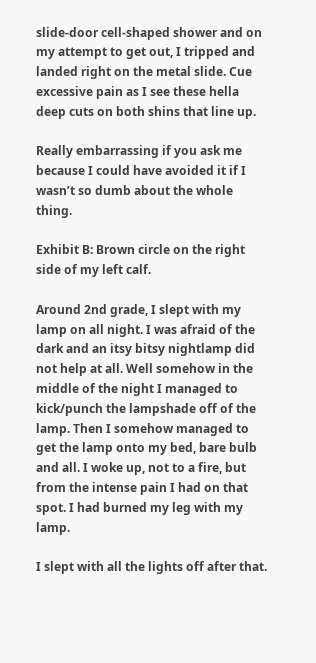slide-door cell-shaped shower and on my attempt to get out, I tripped and landed right on the metal slide. Cue excessive pain as I see these hella deep cuts on both shins that line up.

Really embarrassing if you ask me because I could have avoided it if I wasn’t so dumb about the whole thing.

Exhibit B: Brown circle on the right side of my left calf.

Around 2nd grade, I slept with my lamp on all night. I was afraid of the dark and an itsy bitsy nightlamp did not help at all. Well somehow in the middle of the night I managed to kick/punch the lampshade off of the lamp. Then I somehow managed to get the lamp onto my bed, bare bulb and all. I woke up, not to a fire, but from the intense pain I had on that spot. I had burned my leg with my lamp.

I slept with all the lights off after that.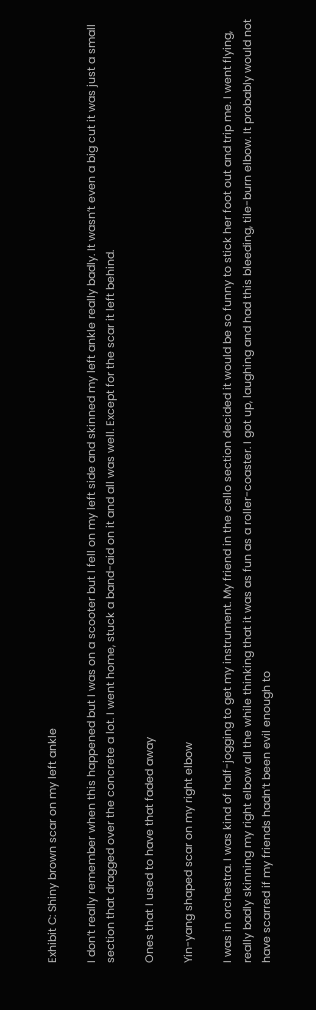Exhibit C: Shiny brown scar on my left ankle

I don’t really remember when this happened but I was on a scooter but I fell on my left side and skinned my left ankle really badly. It wasn’t even a big cut it was just a small section that dragged over the concrete a lot. I went home, stuck a band-aid on it and all was well. Except for the scar it left behind.

Ones that I used to have that faded away

Yin-yang shaped scar on my right elbow

I was in orchestra. I was kind of half-jogging to get my instrument. My friend in the cello section decided it would be so funny to stick her foot out and trip me. I went flying, really badly skinning my right elbow all the while thinking that it was as fun as a roller-coaster. I got up, laughing and had this bleeding, tile-burn elbow. It probably would not have scarred if my friends hadn’t been evil enough to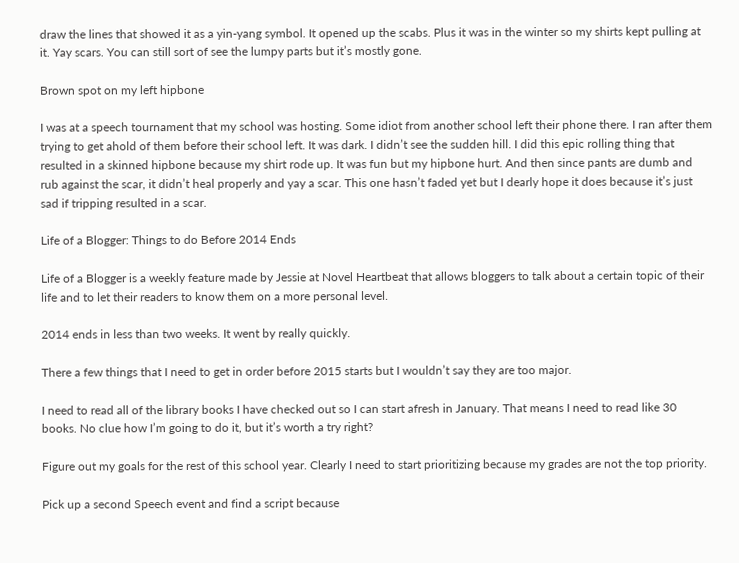draw the lines that showed it as a yin-yang symbol. It opened up the scabs. Plus it was in the winter so my shirts kept pulling at it. Yay scars. You can still sort of see the lumpy parts but it’s mostly gone.

Brown spot on my left hipbone

I was at a speech tournament that my school was hosting. Some idiot from another school left their phone there. I ran after them trying to get ahold of them before their school left. It was dark. I didn’t see the sudden hill. I did this epic rolling thing that resulted in a skinned hipbone because my shirt rode up. It was fun but my hipbone hurt. And then since pants are dumb and rub against the scar, it didn’t heal properly and yay a scar. This one hasn’t faded yet but I dearly hope it does because it’s just sad if tripping resulted in a scar.

Life of a Blogger: Things to do Before 2014 Ends

Life of a Blogger is a weekly feature made by Jessie at Novel Heartbeat that allows bloggers to talk about a certain topic of their life and to let their readers to know them on a more personal level.

2014 ends in less than two weeks. It went by really quickly.

There a few things that I need to get in order before 2015 starts but I wouldn’t say they are too major.

I need to read all of the library books I have checked out so I can start afresh in January. That means I need to read like 30 books. No clue how I’m going to do it, but it’s worth a try right?

Figure out my goals for the rest of this school year. Clearly I need to start prioritizing because my grades are not the top priority.

Pick up a second Speech event and find a script because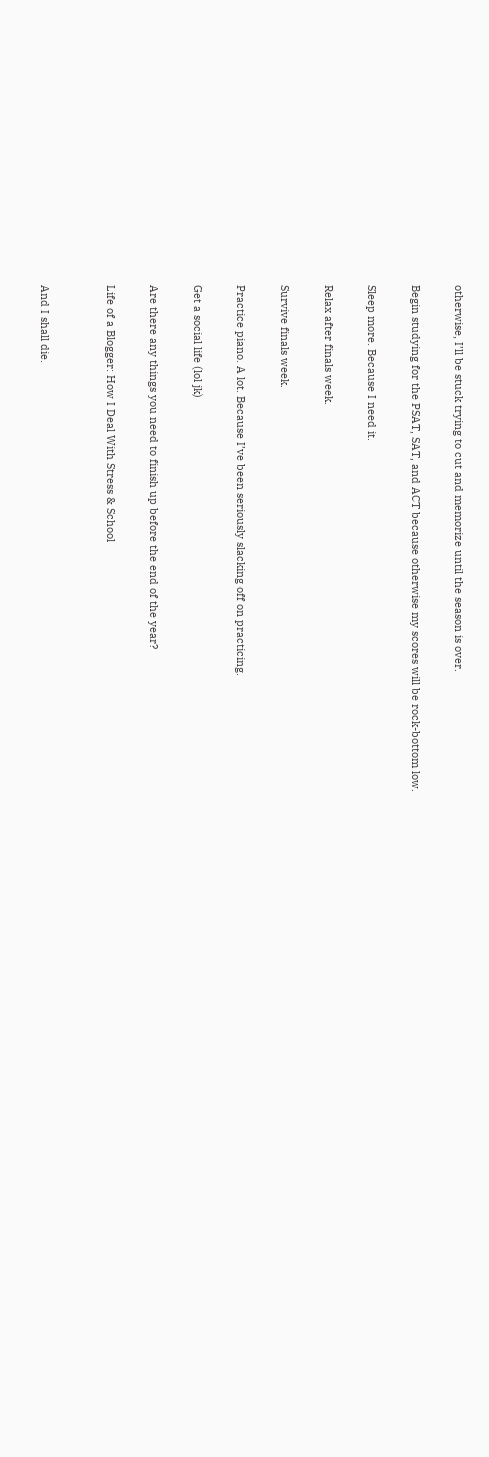otherwise, I’ll be stuck trying to cut and memorize until the season is over.

Begin studying for the PSAT, SAT, and ACT because otherwise my scores will be rock-bottom low.

Sleep more. Because I need it.

Relax after finals week.

Survive finals week.

Practice piano. A lot. Because I’ve been seriously slacking off on practicing.

Get a social life (lol jk)

Are there any things you need to finish up before the end of the year?

Life of a Blogger: How I Deal With Stress & School


And I shall die.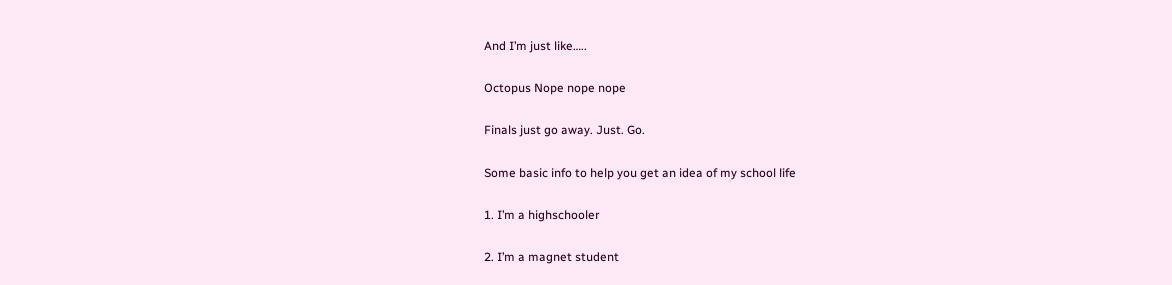And I’m just like…..

Octopus Nope nope nope

Finals just go away. Just. Go.

Some basic info to help you get an idea of my school life

1. I’m a highschooler

2. I’m a magnet student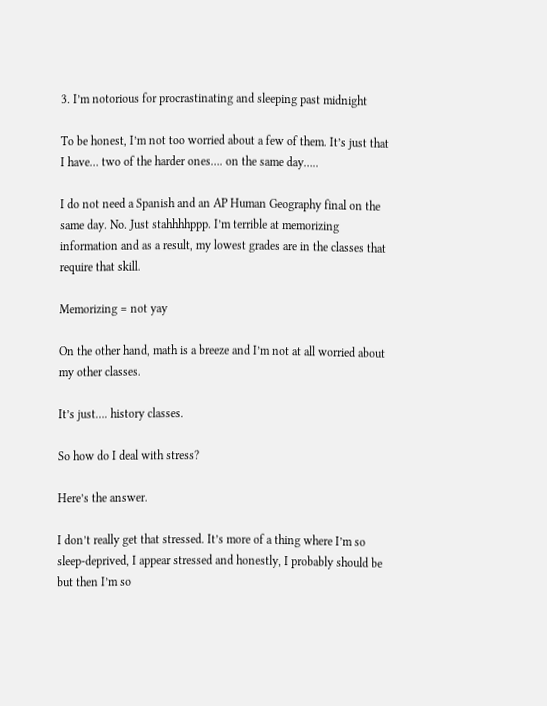3. I’m notorious for procrastinating and sleeping past midnight

To be honest, I’m not too worried about a few of them. It’s just that I have… two of the harder ones…. on the same day…..

I do not need a Spanish and an AP Human Geography final on the same day. No. Just stahhhhppp. I’m terrible at memorizing information and as a result, my lowest grades are in the classes that require that skill.

Memorizing = not yay

On the other hand, math is a breeze and I’m not at all worried about my other classes.

It’s just…. history classes.

So how do I deal with stress?

Here’s the answer.

I don’t really get that stressed. It’s more of a thing where I’m so sleep-deprived, I appear stressed and honestly, I probably should be but then I’m so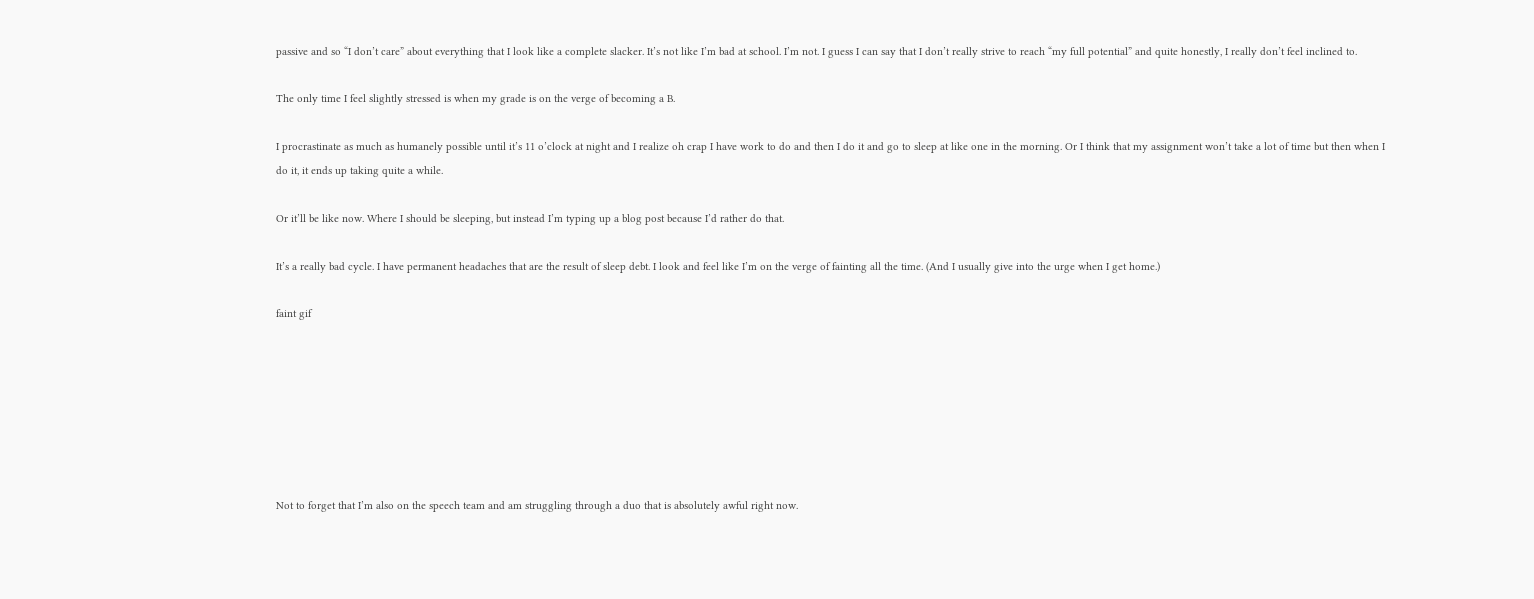passive and so “I don’t care” about everything that I look like a complete slacker. It’s not like I’m bad at school. I’m not. I guess I can say that I don’t really strive to reach “my full potential” and quite honestly, I really don’t feel inclined to.

The only time I feel slightly stressed is when my grade is on the verge of becoming a B.

I procrastinate as much as humanely possible until it’s 11 o’clock at night and I realize oh crap I have work to do and then I do it and go to sleep at like one in the morning. Or I think that my assignment won’t take a lot of time but then when I do it, it ends up taking quite a while.

Or it’ll be like now. Where I should be sleeping, but instead I’m typing up a blog post because I’d rather do that.

It’s a really bad cycle. I have permanent headaches that are the result of sleep debt. I look and feel like I’m on the verge of fainting all the time. (And I usually give into the urge when I get home.)

faint gif







Not to forget that I’m also on the speech team and am struggling through a duo that is absolutely awful right now.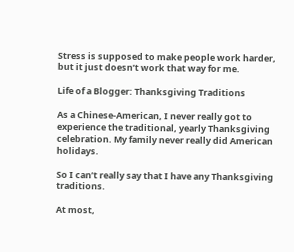Stress is supposed to make people work harder, but it just doesn’t work that way for me.

Life of a Blogger: Thanksgiving Traditions

As a Chinese-American, I never really got to experience the traditional, yearly Thanksgiving celebration. My family never really did American holidays.

So I can’t really say that I have any Thanksgiving traditions.

At most,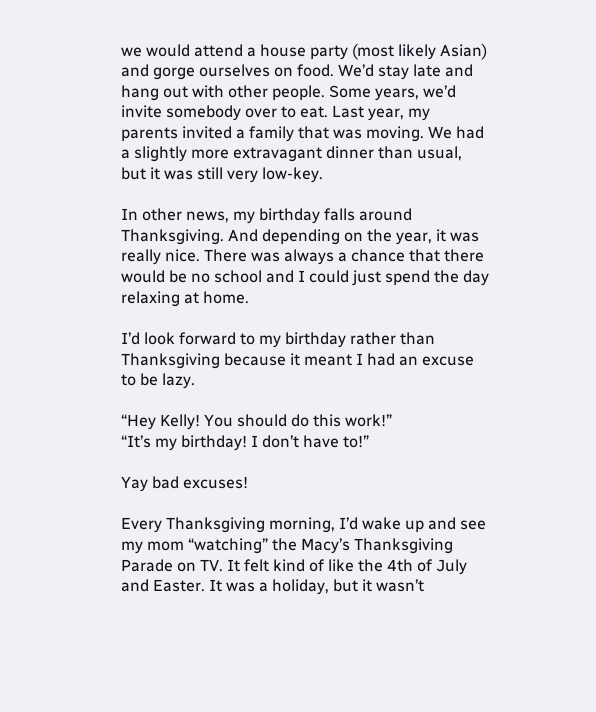we would attend a house party (most likely Asian) and gorge ourselves on food. We’d stay late and hang out with other people. Some years, we’d invite somebody over to eat. Last year, my parents invited a family that was moving. We had a slightly more extravagant dinner than usual, but it was still very low-key.

In other news, my birthday falls around Thanksgiving. And depending on the year, it was really nice. There was always a chance that there would be no school and I could just spend the day relaxing at home.

I’d look forward to my birthday rather than Thanksgiving because it meant I had an excuse to be lazy.

“Hey Kelly! You should do this work!”
“It’s my birthday! I don’t have to!”

Yay bad excuses!

Every Thanksgiving morning, I’d wake up and see my mom “watching” the Macy’s Thanksgiving Parade on TV. It felt kind of like the 4th of July and Easter. It was a holiday, but it wasn’t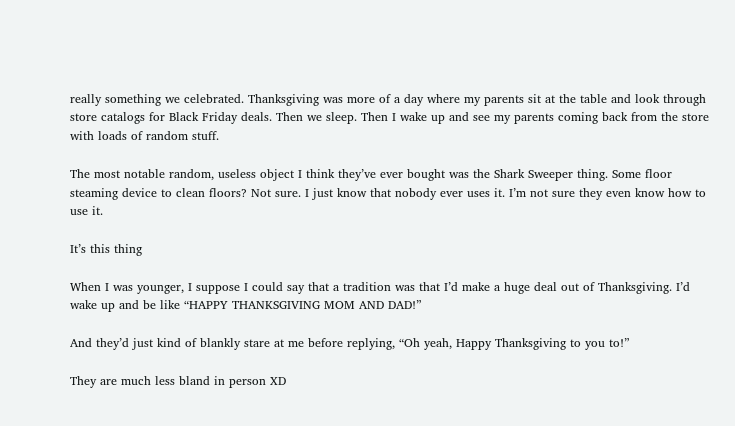really something we celebrated. Thanksgiving was more of a day where my parents sit at the table and look through store catalogs for Black Friday deals. Then we sleep. Then I wake up and see my parents coming back from the store with loads of random stuff.

The most notable random, useless object I think they’ve ever bought was the Shark Sweeper thing. Some floor steaming device to clean floors? Not sure. I just know that nobody ever uses it. I’m not sure they even know how to use it.

It’s this thing

When I was younger, I suppose I could say that a tradition was that I’d make a huge deal out of Thanksgiving. I’d wake up and be like “HAPPY THANKSGIVING MOM AND DAD!”

And they’d just kind of blankly stare at me before replying, “Oh yeah, Happy Thanksgiving to you to!”

They are much less bland in person XD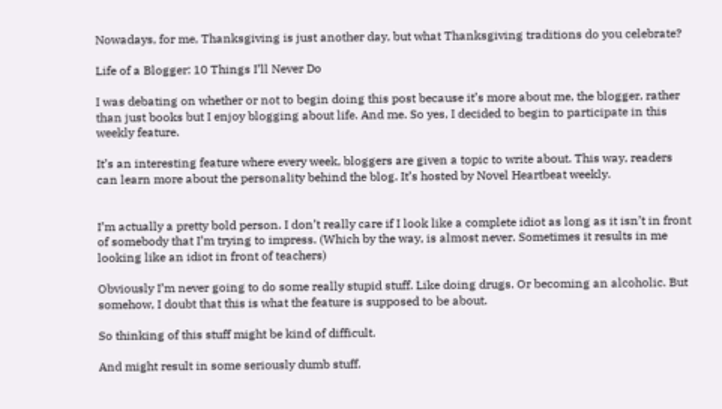Nowadays, for me, Thanksgiving is just another day, but what Thanksgiving traditions do you celebrate?

Life of a Blogger: 10 Things I’ll Never Do

I was debating on whether or not to begin doing this post because it’s more about me, the blogger, rather than just books but I enjoy blogging about life. And me. So yes, I decided to begin to participate in this weekly feature.

It’s an interesting feature where every week, bloggers are given a topic to write about. This way, readers can learn more about the personality behind the blog. It’s hosted by Novel Heartbeat weekly.


I’m actually a pretty bold person. I don’t really care if I look like a complete idiot as long as it isn’t in front of somebody that I’m trying to impress. (Which by the way, is almost never. Sometimes it results in me looking like an idiot in front of teachers)

Obviously I’m never going to do some really stupid stuff. Like doing drugs. Or becoming an alcoholic. But somehow, I doubt that this is what the feature is supposed to be about.

So thinking of this stuff might be kind of difficult.

And might result in some seriously dumb stuff.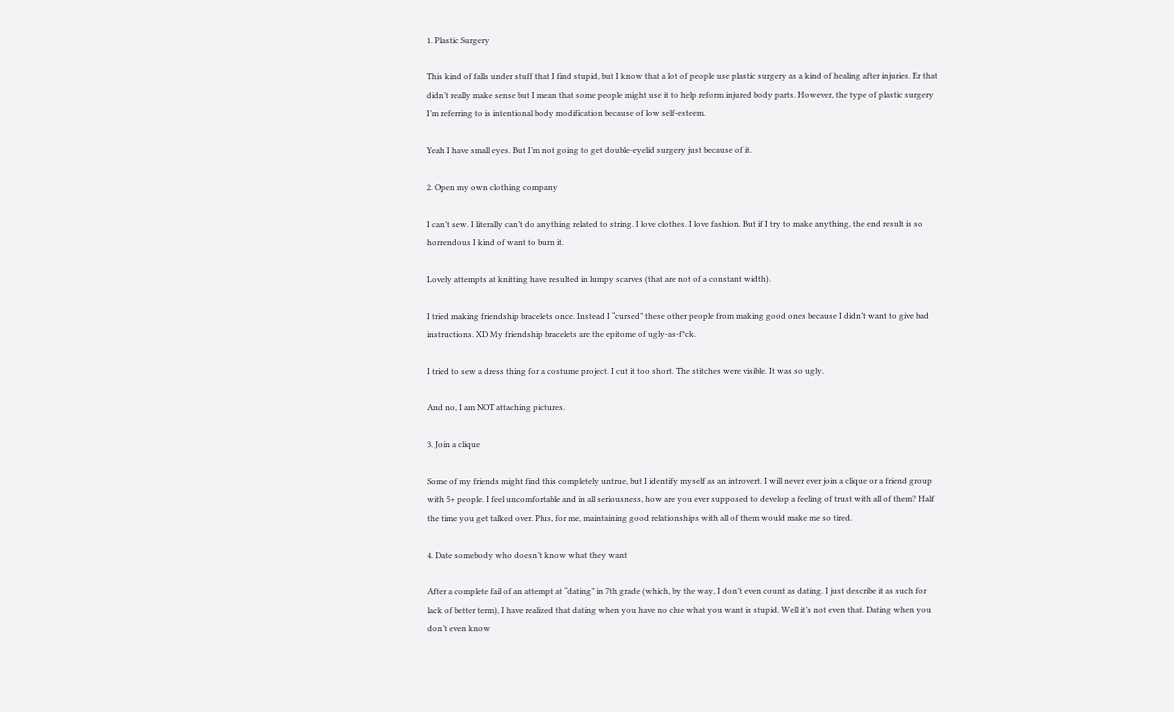1. Plastic Surgery

This kind of falls under stuff that I find stupid, but I know that a lot of people use plastic surgery as a kind of healing after injuries. Er that didn’t really make sense but I mean that some people might use it to help reform injured body parts. However, the type of plastic surgery I’m referring to is intentional body modification because of low self-esteem.

Yeah I have small eyes. But I’m not going to get double-eyelid surgery just because of it.

2. Open my own clothing company

I can’t sew. I literally can’t do anything related to string. I love clothes. I love fashion. But if I try to make anything, the end result is so horrendous I kind of want to burn it.

Lovely attempts at knitting have resulted in lumpy scarves (that are not of a constant width).

I tried making friendship bracelets once. Instead I “cursed” these other people from making good ones because I didn’t want to give bad instructions. XD My friendship bracelets are the epitome of ugly-as-f*ck.

I tried to sew a dress thing for a costume project. I cut it too short. The stitches were visible. It was so ugly.

And no, I am NOT attaching pictures.

3. Join a clique

Some of my friends might find this completely untrue, but I identify myself as an introvert. I will never ever join a clique or a friend group with 5+ people. I feel uncomfortable and in all seriousness, how are you ever supposed to develop a feeling of trust with all of them? Half the time you get talked over. Plus, for me, maintaining good relationships with all of them would make me so tired.

4. Date somebody who doesn’t know what they want

After a complete fail of an attempt at “dating” in 7th grade (which, by the way, I don’t even count as dating. I just describe it as such for lack of better term), I have realized that dating when you have no clue what you want is stupid. Well it’s not even that. Dating when you don’t even know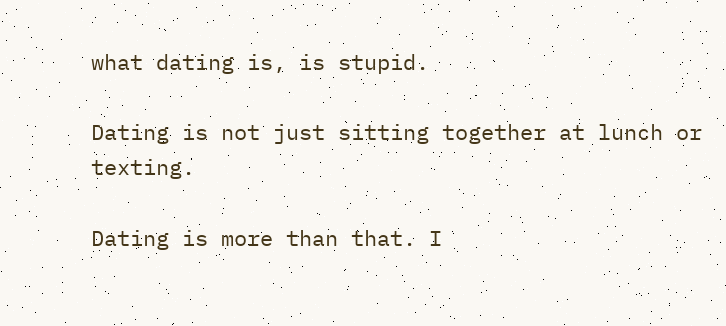what dating is, is stupid.

Dating is not just sitting together at lunch or texting.

Dating is more than that. I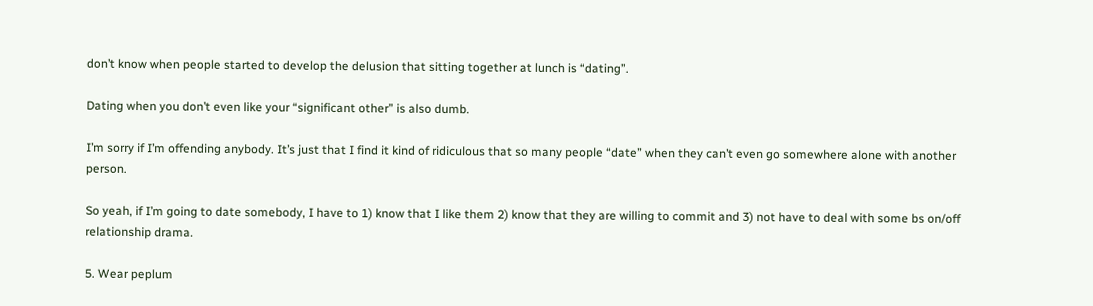don’t know when people started to develop the delusion that sitting together at lunch is “dating”.

Dating when you don’t even like your “significant other” is also dumb.

I’m sorry if I’m offending anybody. It’s just that I find it kind of ridiculous that so many people “date” when they can’t even go somewhere alone with another person.

So yeah, if I’m going to date somebody, I have to 1) know that I like them 2) know that they are willing to commit and 3) not have to deal with some bs on/off relationship drama.

5. Wear peplum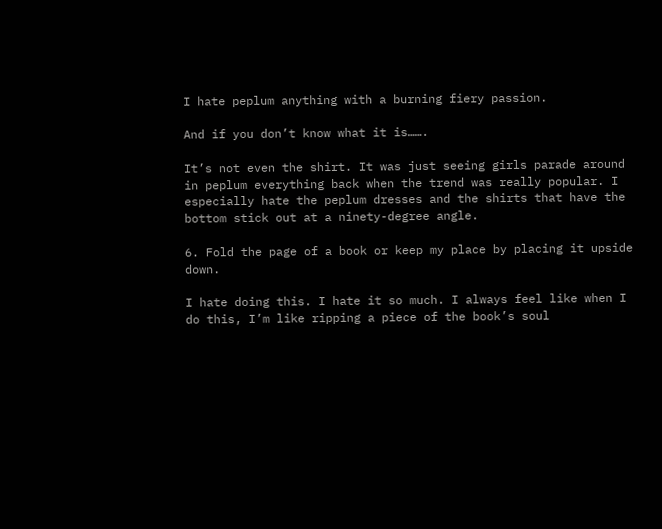I hate peplum anything with a burning fiery passion.

And if you don’t know what it is…….

It’s not even the shirt. It was just seeing girls parade around in peplum everything back when the trend was really popular. I especially hate the peplum dresses and the shirts that have the bottom stick out at a ninety-degree angle.

6. Fold the page of a book or keep my place by placing it upside down.

I hate doing this. I hate it so much. I always feel like when I do this, I’m like ripping a piece of the book’s soul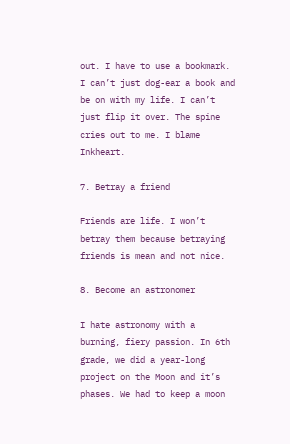out. I have to use a bookmark. I can’t just dog-ear a book and be on with my life. I can’t just flip it over. The spine cries out to me. I blame Inkheart.

7. Betray a friend

Friends are life. I won’t betray them because betraying friends is mean and not nice.

8. Become an astronomer

I hate astronomy with a burning, fiery passion. In 6th grade, we did a year-long project on the Moon and it’s phases. We had to keep a moon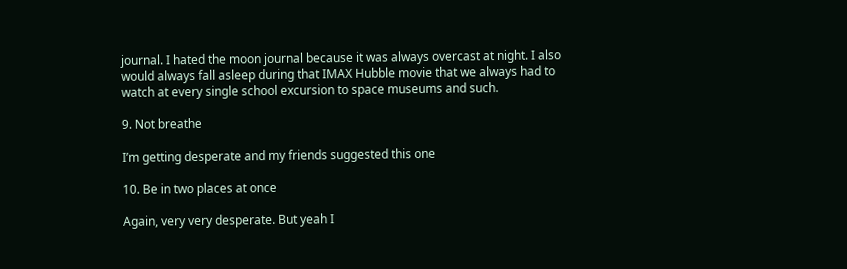journal. I hated the moon journal because it was always overcast at night. I also would always fall asleep during that IMAX Hubble movie that we always had to watch at every single school excursion to space museums and such.

9. Not breathe

I’m getting desperate and my friends suggested this one

10. Be in two places at once

Again, very very desperate. But yeah I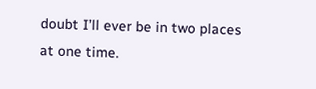doubt I’ll ever be in two places at one time.